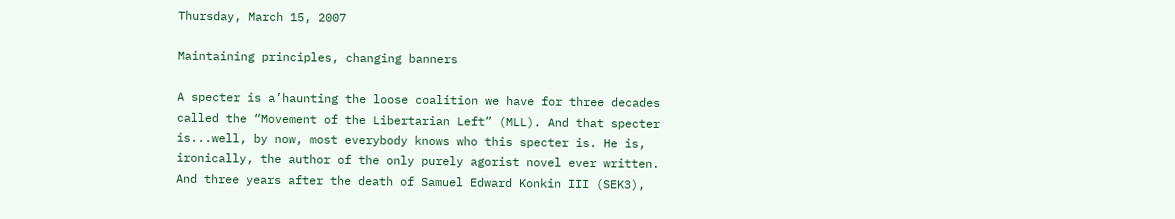Thursday, March 15, 2007

Maintaining principles, changing banners

A specter is a’haunting the loose coalition we have for three decades called the “Movement of the Libertarian Left” (MLL). And that specter is...well, by now, most everybody knows who this specter is. He is, ironically, the author of the only purely agorist novel ever written. And three years after the death of Samuel Edward Konkin III (SEK3),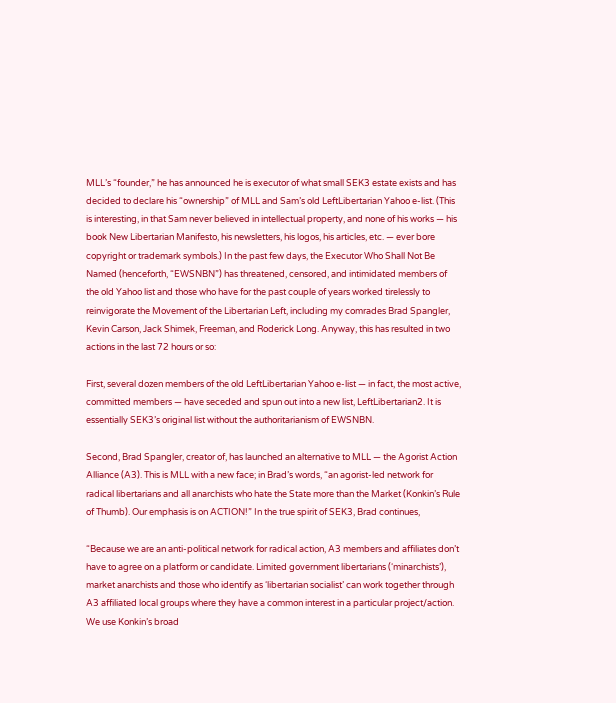MLL’s “founder,” he has announced he is executor of what small SEK3 estate exists and has decided to declare his “ownership” of MLL and Sam’s old LeftLibertarian Yahoo e-list. (This is interesting, in that Sam never believed in intellectual property, and none of his works — his book New Libertarian Manifesto, his newsletters, his logos, his articles, etc. — ever bore copyright or trademark symbols.) In the past few days, the Executor Who Shall Not Be Named (henceforth, “EWSNBN”) has threatened, censored, and intimidated members of the old Yahoo list and those who have for the past couple of years worked tirelessly to reinvigorate the Movement of the Libertarian Left, including my comrades Brad Spangler, Kevin Carson, Jack Shimek, Freeman, and Roderick Long. Anyway, this has resulted in two actions in the last 72 hours or so:

First, several dozen members of the old LeftLibertarian Yahoo e-list — in fact, the most active, committed members — have seceded and spun out into a new list, LeftLibertarian2. It is essentially SEK3’s original list without the authoritarianism of EWSNBN.

Second, Brad Spangler, creator of, has launched an alternative to MLL — the Agorist Action Alliance (A3). This is MLL with a new face; in Brad’s words, “an agorist-led network for radical libertarians and all anarchists who hate the State more than the Market (Konkin’s Rule of Thumb). Our emphasis is on ACTION!” In the true spirit of SEK3, Brad continues,

“Because we are an anti-political network for radical action, A3 members and affiliates don’t have to agree on a platform or candidate. Limited government libertarians (‘minarchists’), market anarchists and those who identify as ‘libertarian socialist’ can work together through A3 affiliated local groups where they have a common interest in a particular project/action. We use Konkin’s broad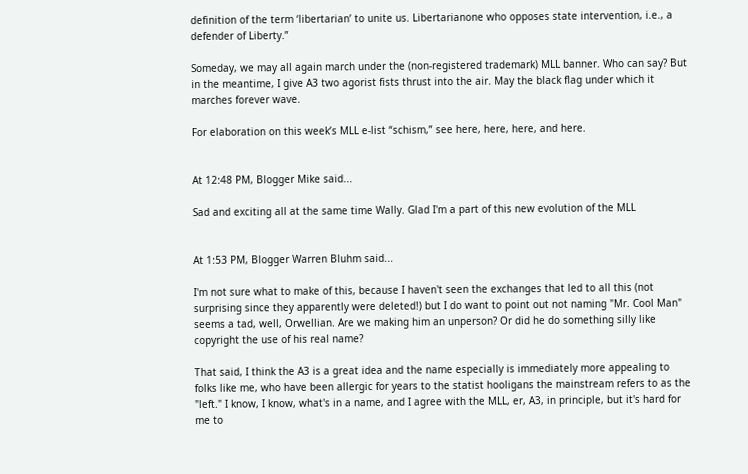definition of the term ‘libertarian’ to unite us. Libertarianone who opposes state intervention, i.e., a defender of Liberty.”

Someday, we may all again march under the (non-registered trademark) MLL banner. Who can say? But in the meantime, I give A3 two agorist fists thrust into the air. May the black flag under which it marches forever wave.

For elaboration on this week’s MLL e-list “schism,” see here, here, here, and here.


At 12:48 PM, Blogger Mike said...

Sad and exciting all at the same time Wally. Glad I'm a part of this new evolution of the MLL


At 1:53 PM, Blogger Warren Bluhm said...

I'm not sure what to make of this, because I haven't seen the exchanges that led to all this (not surprising since they apparently were deleted!) but I do want to point out not naming "Mr. Cool Man" seems a tad, well, Orwellian. Are we making him an unperson? Or did he do something silly like copyright the use of his real name?

That said, I think the A3 is a great idea and the name especially is immediately more appealing to folks like me, who have been allergic for years to the statist hooligans the mainstream refers to as the "left." I know, I know, what's in a name, and I agree with the MLL, er, A3, in principle, but it's hard for me to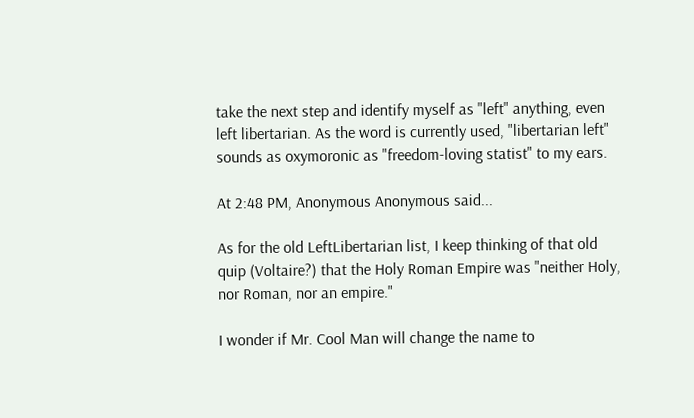take the next step and identify myself as "left" anything, even left libertarian. As the word is currently used, "libertarian left" sounds as oxymoronic as "freedom-loving statist" to my ears.

At 2:48 PM, Anonymous Anonymous said...

As for the old LeftLibertarian list, I keep thinking of that old quip (Voltaire?) that the Holy Roman Empire was "neither Holy, nor Roman, nor an empire."

I wonder if Mr. Cool Man will change the name to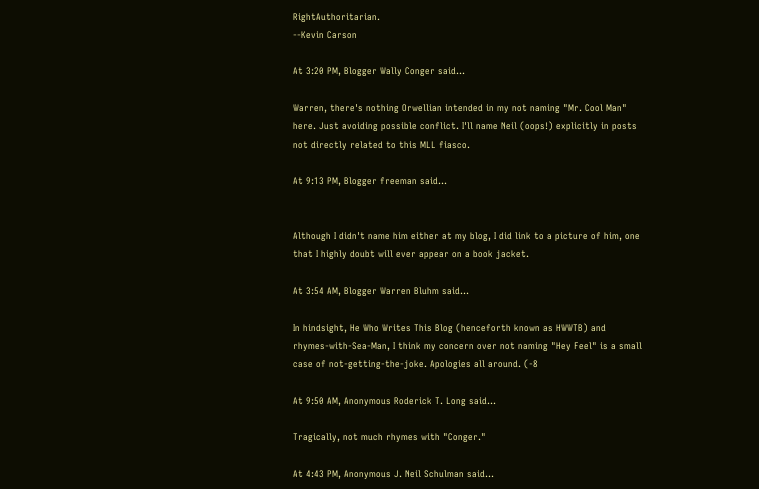RightAuthoritarian.
--Kevin Carson

At 3:20 PM, Blogger Wally Conger said...

Warren, there's nothing Orwellian intended in my not naming "Mr. Cool Man" here. Just avoiding possible conflict. I'll name Neil (oops!) explicitly in posts not directly related to this MLL fiasco.

At 9:13 PM, Blogger freeman said...


Although I didn't name him either at my blog, I did link to a picture of him, one that I highly doubt will ever appear on a book jacket.

At 3:54 AM, Blogger Warren Bluhm said...

In hindsight, He Who Writes This Blog (henceforth known as HWWTB) and rhymes-with-Sea-Man, I think my concern over not naming "Hey Feel" is a small case of not-getting-the-joke. Apologies all around. (-8

At 9:50 AM, Anonymous Roderick T. Long said...

Tragically, not much rhymes with "Conger."

At 4:43 PM, Anonymous J. Neil Schulman said...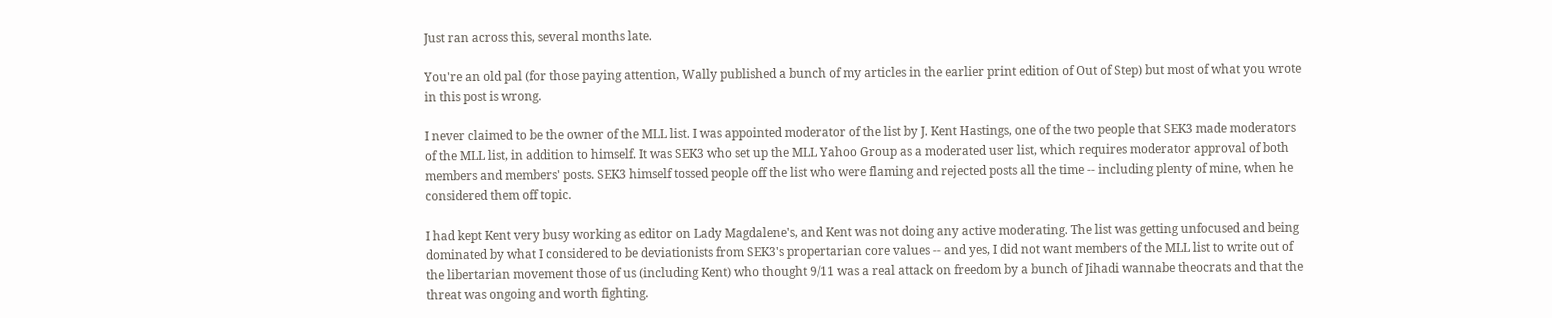Just ran across this, several months late.

You're an old pal (for those paying attention, Wally published a bunch of my articles in the earlier print edition of Out of Step) but most of what you wrote in this post is wrong.

I never claimed to be the owner of the MLL list. I was appointed moderator of the list by J. Kent Hastings, one of the two people that SEK3 made moderators of the MLL list, in addition to himself. It was SEK3 who set up the MLL Yahoo Group as a moderated user list, which requires moderator approval of both members and members' posts. SEK3 himself tossed people off the list who were flaming and rejected posts all the time -- including plenty of mine, when he considered them off topic.

I had kept Kent very busy working as editor on Lady Magdalene's, and Kent was not doing any active moderating. The list was getting unfocused and being dominated by what I considered to be deviationists from SEK3's propertarian core values -- and yes, I did not want members of the MLL list to write out of the libertarian movement those of us (including Kent) who thought 9/11 was a real attack on freedom by a bunch of Jihadi wannabe theocrats and that the threat was ongoing and worth fighting.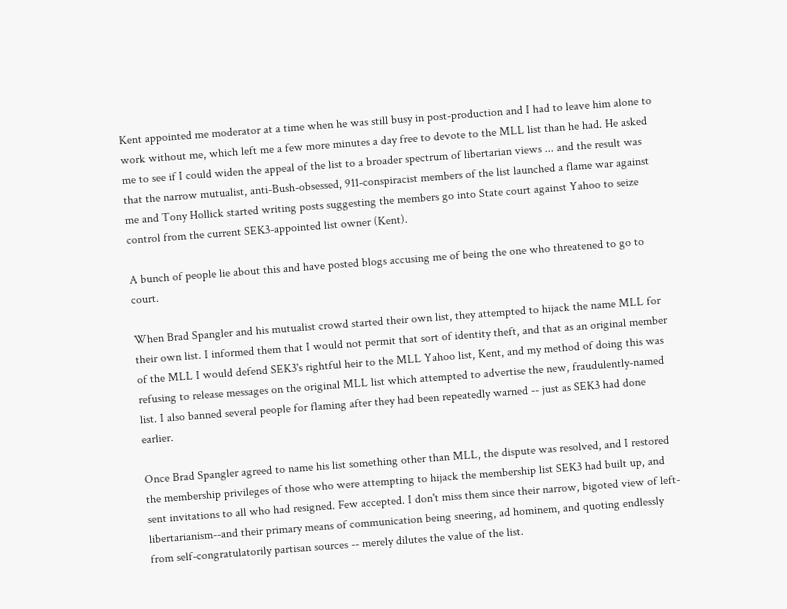Kent appointed me moderator at a time when he was still busy in post-production and I had to leave him alone to work without me, which left me a few more minutes a day free to devote to the MLL list than he had. He asked me to see if I could widen the appeal of the list to a broader spectrum of libertarian views ... and the result was that the narrow mutualist, anti-Bush-obsessed, 911-conspiracist members of the list launched a flame war against me and Tony Hollick started writing posts suggesting the members go into State court against Yahoo to seize control from the current SEK3-appointed list owner (Kent).

A bunch of people lie about this and have posted blogs accusing me of being the one who threatened to go to court.

When Brad Spangler and his mutualist crowd started their own list, they attempted to hijack the name MLL for their own list. I informed them that I would not permit that sort of identity theft, and that as an original member of the MLL I would defend SEK3's rightful heir to the MLL Yahoo list, Kent, and my method of doing this was refusing to release messages on the original MLL list which attempted to advertise the new, fraudulently-named list. I also banned several people for flaming after they had been repeatedly warned -- just as SEK3 had done earlier.

Once Brad Spangler agreed to name his list something other than MLL, the dispute was resolved, and I restored the membership privileges of those who were attempting to hijack the membership list SEK3 had built up, and sent invitations to all who had resigned. Few accepted. I don't miss them since their narrow, bigoted view of left-libertarianism--and their primary means of communication being sneering, ad hominem, and quoting endlessly from self-congratulatorily partisan sources -- merely dilutes the value of the list.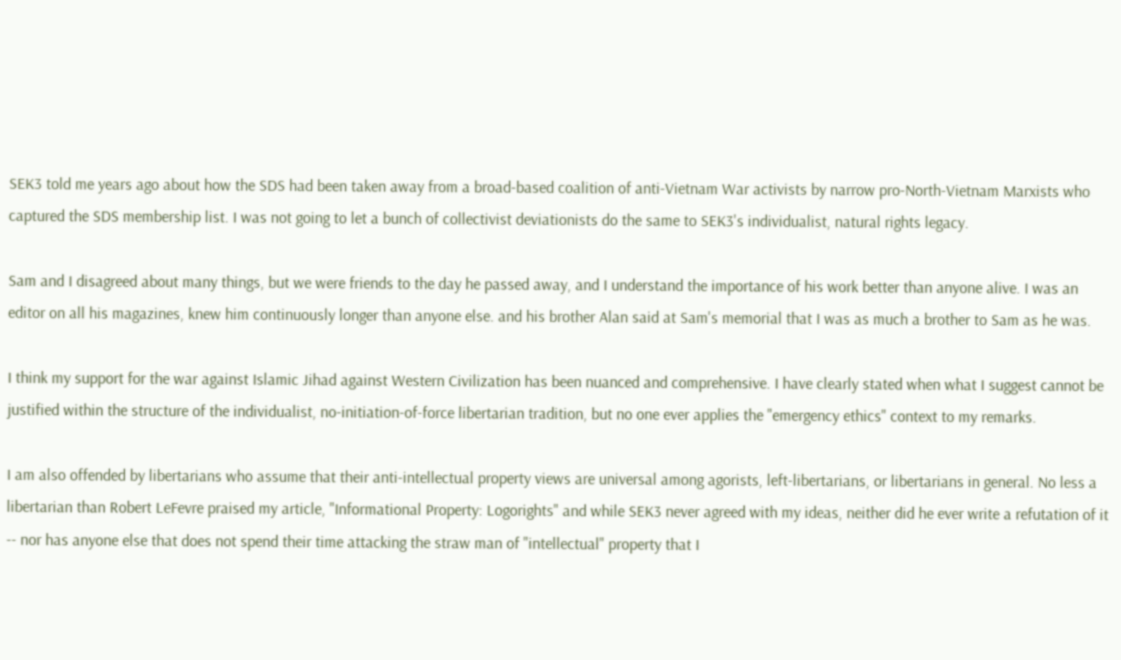SEK3 told me years ago about how the SDS had been taken away from a broad-based coalition of anti-Vietnam War activists by narrow pro-North-Vietnam Marxists who captured the SDS membership list. I was not going to let a bunch of collectivist deviationists do the same to SEK3's individualist, natural rights legacy.

Sam and I disagreed about many things, but we were friends to the day he passed away, and I understand the importance of his work better than anyone alive. I was an editor on all his magazines, knew him continuously longer than anyone else. and his brother Alan said at Sam's memorial that I was as much a brother to Sam as he was.

I think my support for the war against Islamic Jihad against Western Civilization has been nuanced and comprehensive. I have clearly stated when what I suggest cannot be justified within the structure of the individualist, no-initiation-of-force libertarian tradition, but no one ever applies the "emergency ethics" context to my remarks.

I am also offended by libertarians who assume that their anti-intellectual property views are universal among agorists, left-libertarians, or libertarians in general. No less a libertarian than Robert LeFevre praised my article, "Informational Property: Logorights" and while SEK3 never agreed with my ideas, neither did he ever write a refutation of it -- nor has anyone else that does not spend their time attacking the straw man of "intellectual" property that I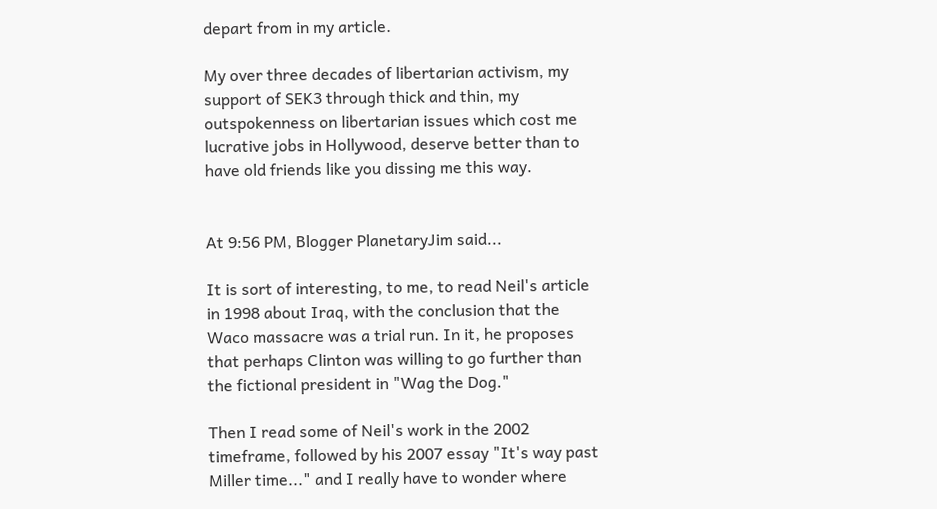depart from in my article.

My over three decades of libertarian activism, my support of SEK3 through thick and thin, my outspokenness on libertarian issues which cost me lucrative jobs in Hollywood, deserve better than to have old friends like you dissing me this way.


At 9:56 PM, Blogger PlanetaryJim said...

It is sort of interesting, to me, to read Neil's article in 1998 about Iraq, with the conclusion that the Waco massacre was a trial run. In it, he proposes that perhaps Clinton was willing to go further than the fictional president in "Wag the Dog."

Then I read some of Neil's work in the 2002 timeframe, followed by his 2007 essay "It's way past Miller time..." and I really have to wonder where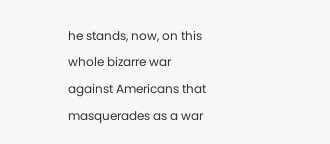he stands, now, on this whole bizarre war against Americans that masquerades as a war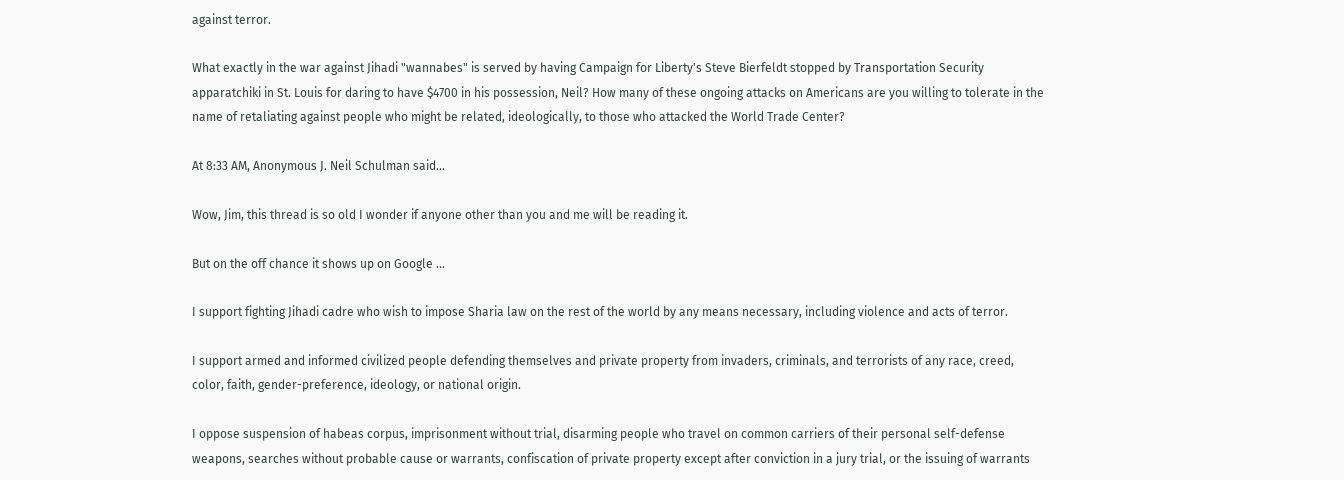against terror.

What exactly in the war against Jihadi "wannabes" is served by having Campaign for Liberty's Steve Bierfeldt stopped by Transportation Security apparatchiki in St. Louis for daring to have $4700 in his possession, Neil? How many of these ongoing attacks on Americans are you willing to tolerate in the name of retaliating against people who might be related, ideologically, to those who attacked the World Trade Center?

At 8:33 AM, Anonymous J. Neil Schulman said...

Wow, Jim, this thread is so old I wonder if anyone other than you and me will be reading it.

But on the off chance it shows up on Google ...

I support fighting Jihadi cadre who wish to impose Sharia law on the rest of the world by any means necessary, including violence and acts of terror.

I support armed and informed civilized people defending themselves and private property from invaders, criminals, and terrorists of any race, creed, color, faith, gender-preference, ideology, or national origin.

I oppose suspension of habeas corpus, imprisonment without trial, disarming people who travel on common carriers of their personal self-defense weapons, searches without probable cause or warrants, confiscation of private property except after conviction in a jury trial, or the issuing of warrants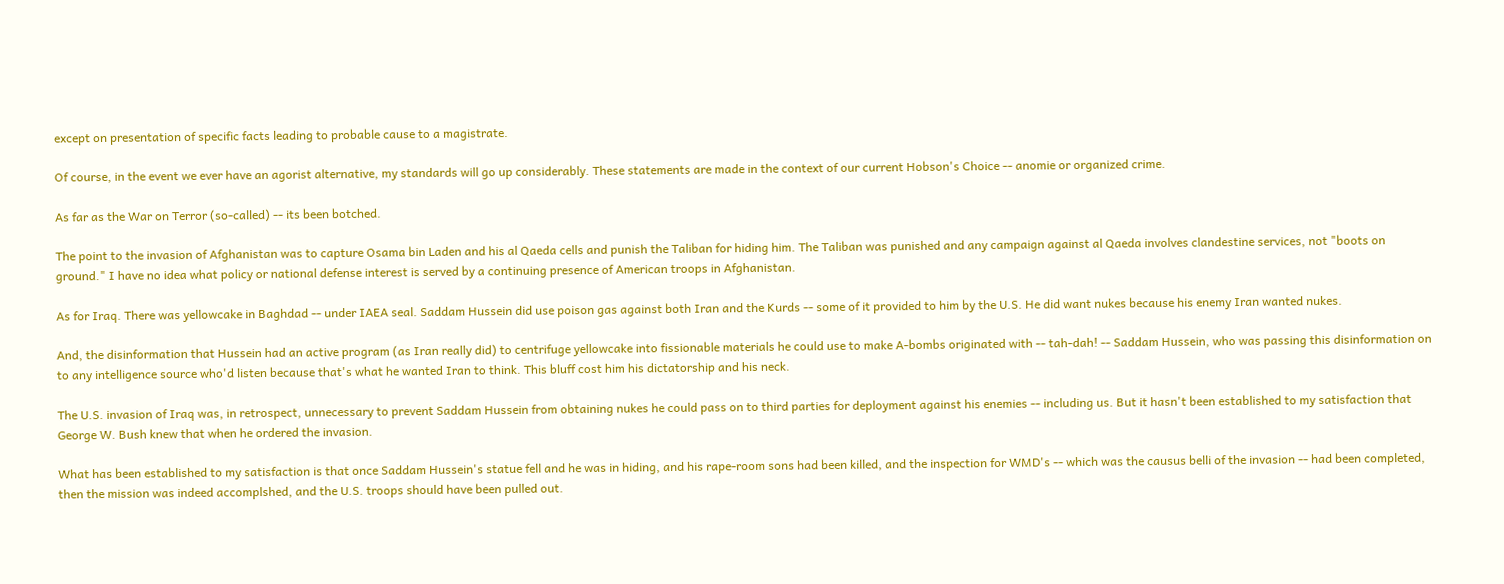except on presentation of specific facts leading to probable cause to a magistrate.

Of course, in the event we ever have an agorist alternative, my standards will go up considerably. These statements are made in the context of our current Hobson's Choice -- anomie or organized crime.

As far as the War on Terror (so-called) -- its been botched.

The point to the invasion of Afghanistan was to capture Osama bin Laden and his al Qaeda cells and punish the Taliban for hiding him. The Taliban was punished and any campaign against al Qaeda involves clandestine services, not "boots on ground." I have no idea what policy or national defense interest is served by a continuing presence of American troops in Afghanistan.

As for Iraq. There was yellowcake in Baghdad -- under IAEA seal. Saddam Hussein did use poison gas against both Iran and the Kurds -- some of it provided to him by the U.S. He did want nukes because his enemy Iran wanted nukes.

And, the disinformation that Hussein had an active program (as Iran really did) to centrifuge yellowcake into fissionable materials he could use to make A-bombs originated with -- tah-dah! -- Saddam Hussein, who was passing this disinformation on to any intelligence source who'd listen because that's what he wanted Iran to think. This bluff cost him his dictatorship and his neck.

The U.S. invasion of Iraq was, in retrospect, unnecessary to prevent Saddam Hussein from obtaining nukes he could pass on to third parties for deployment against his enemies -- including us. But it hasn't been established to my satisfaction that George W. Bush knew that when he ordered the invasion.

What has been established to my satisfaction is that once Saddam Hussein's statue fell and he was in hiding, and his rape-room sons had been killed, and the inspection for WMD's -- which was the causus belli of the invasion -- had been completed, then the mission was indeed accomplshed, and the U.S. troops should have been pulled out.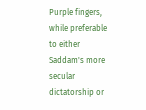Purple fingers, while preferable to either Saddam's more secular dictatorship or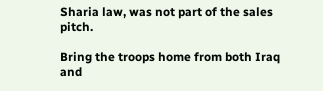Sharia law, was not part of the sales pitch.

Bring the troops home from both Iraq and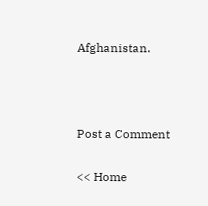Afghanistan.



Post a Comment

<< Home